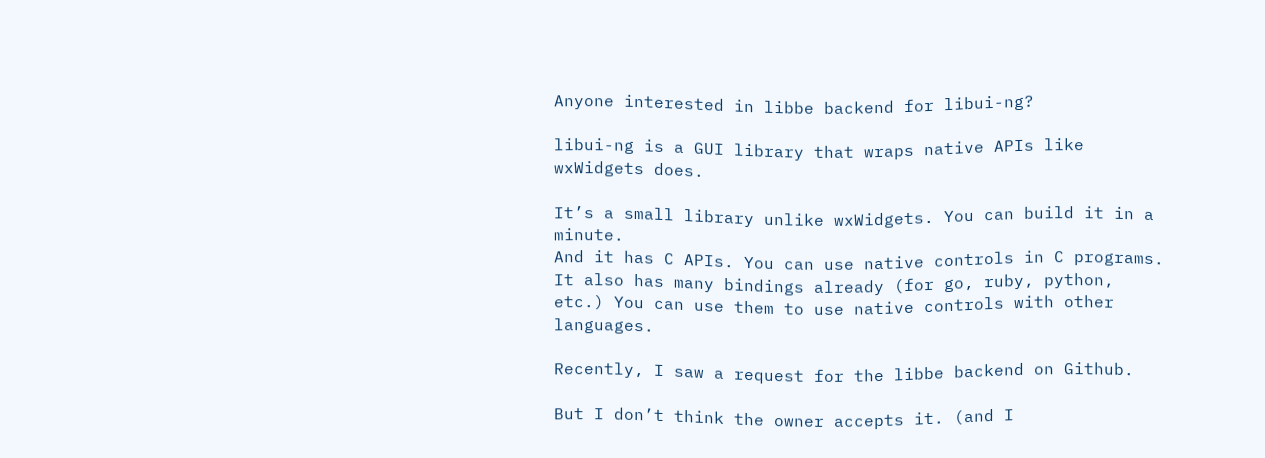Anyone interested in libbe backend for libui-ng?

libui-ng is a GUI library that wraps native APIs like wxWidgets does.

It’s a small library unlike wxWidgets. You can build it in a minute.
And it has C APIs. You can use native controls in C programs.
It also has many bindings already (for go, ruby, python, etc.) You can use them to use native controls with other languages.

Recently, I saw a request for the libbe backend on Github.

But I don’t think the owner accepts it. (and I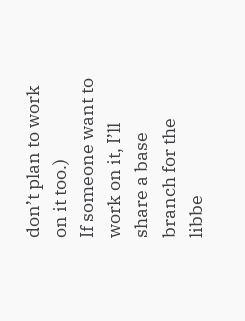don’t plan to work on it too.)
If someone want to work on it, I’ll share a base branch for the libbe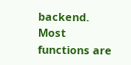backend.
Most functions are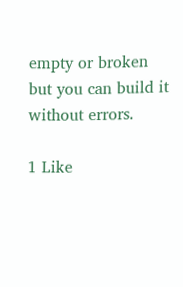empty or broken but you can build it without errors.

1 Like